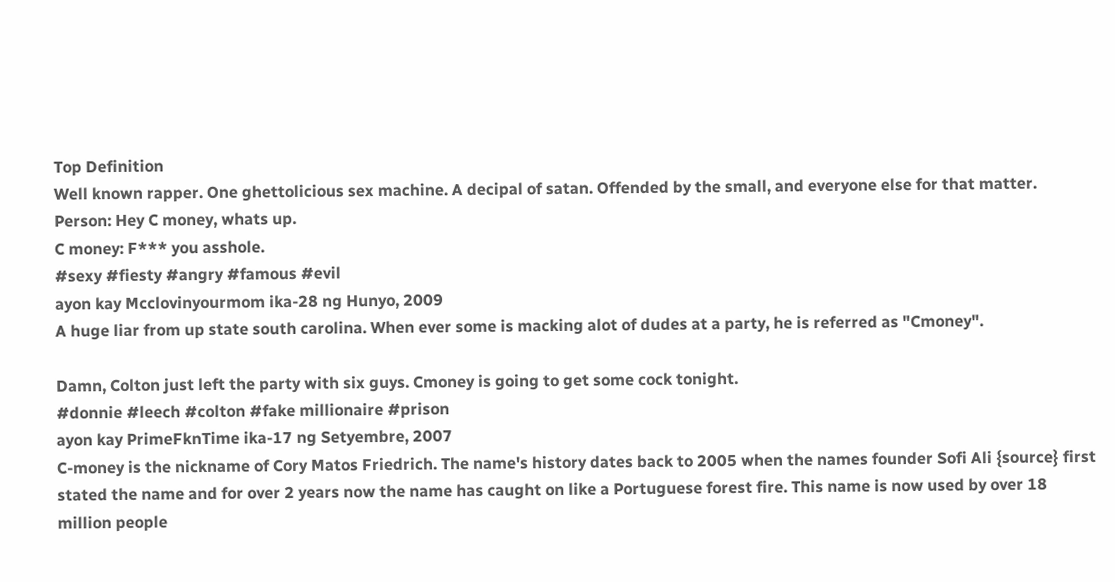Top Definition
Well known rapper. One ghettolicious sex machine. A decipal of satan. Offended by the small, and everyone else for that matter.
Person: Hey C money, whats up.
C money: F*** you asshole.
#sexy #fiesty #angry #famous #evil
ayon kay Mcclovinyourmom ika-28 ng Hunyo, 2009
A huge liar from up state south carolina. When ever some is macking alot of dudes at a party, he is referred as "Cmoney".

Damn, Colton just left the party with six guys. Cmoney is going to get some cock tonight.
#donnie #leech #colton #fake millionaire #prison
ayon kay PrimeFknTime ika-17 ng Setyembre, 2007
C-money is the nickname of Cory Matos Friedrich. The name's history dates back to 2005 when the names founder Sofi Ali {source} first stated the name and for over 2 years now the name has caught on like a Portuguese forest fire. This name is now used by over 18 million people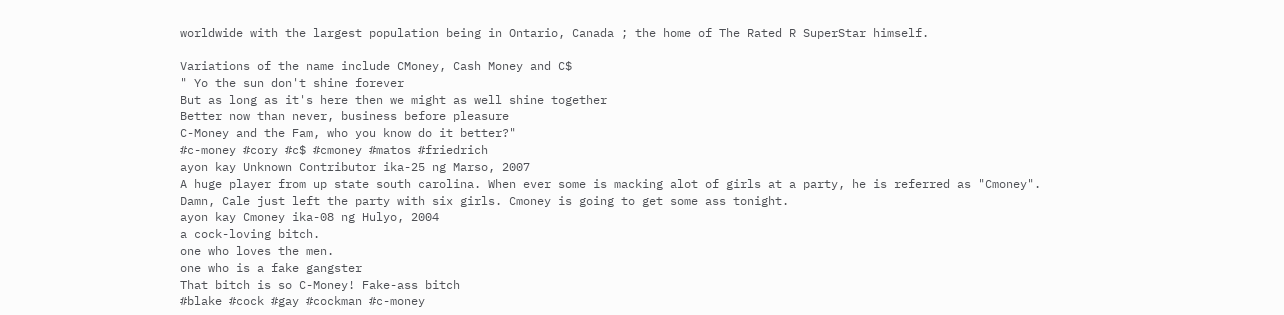worldwide with the largest population being in Ontario, Canada ; the home of The Rated R SuperStar himself.

Variations of the name include CMoney, Cash Money and C$
" Yo the sun don't shine forever
But as long as it's here then we might as well shine together
Better now than never, business before pleasure
C-Money and the Fam, who you know do it better?"
#c-money #cory #c$ #cmoney #matos #friedrich
ayon kay Unknown Contributor ika-25 ng Marso, 2007
A huge player from up state south carolina. When ever some is macking alot of girls at a party, he is referred as "Cmoney".
Damn, Cale just left the party with six girls. Cmoney is going to get some ass tonight.
ayon kay Cmoney ika-08 ng Hulyo, 2004
a cock-loving bitch.
one who loves the men.
one who is a fake gangster
That bitch is so C-Money! Fake-ass bitch
#blake #cock #gay #cockman #c-money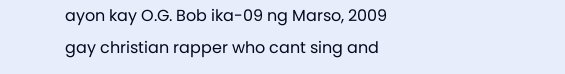ayon kay O.G. Bob ika-09 ng Marso, 2009
gay christian rapper who cant sing and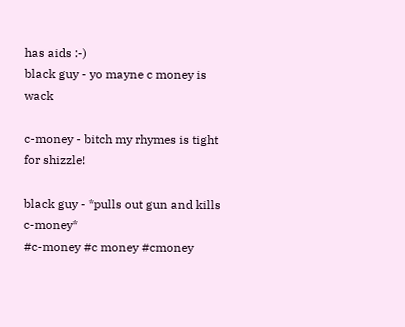has aids :-)
black guy - yo mayne c money is wack

c-money - bitch my rhymes is tight for shizzle!

black guy - *pulls out gun and kills c-money*
#c-money #c money #cmoney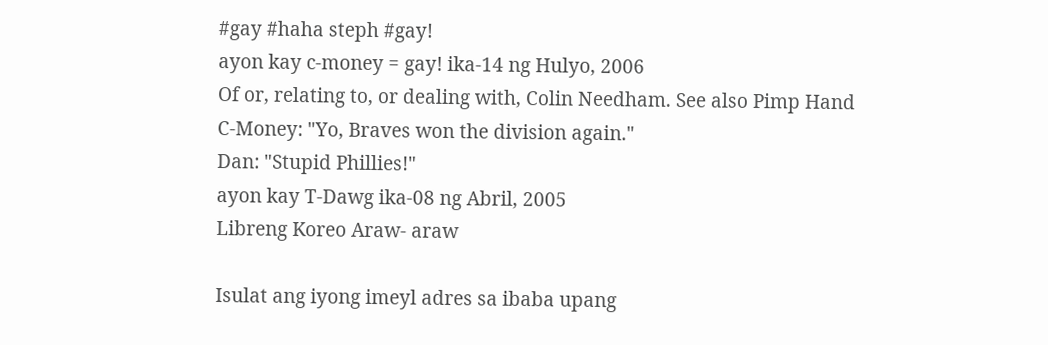#gay #haha steph #gay!
ayon kay c-money = gay! ika-14 ng Hulyo, 2006
Of or, relating to, or dealing with, Colin Needham. See also Pimp Hand
C-Money: "Yo, Braves won the division again."
Dan: "Stupid Phillies!"
ayon kay T-Dawg ika-08 ng Abril, 2005
Libreng Koreo Araw- araw

Isulat ang iyong imeyl adres sa ibaba upang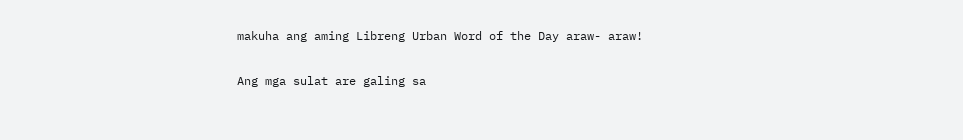makuha ang aming Libreng Urban Word of the Day araw- araw!

Ang mga sulat are galing sa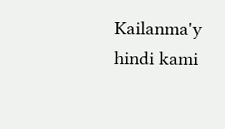Kailanma'y hindi kami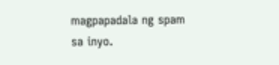magpapadala ng spam sa inyo.